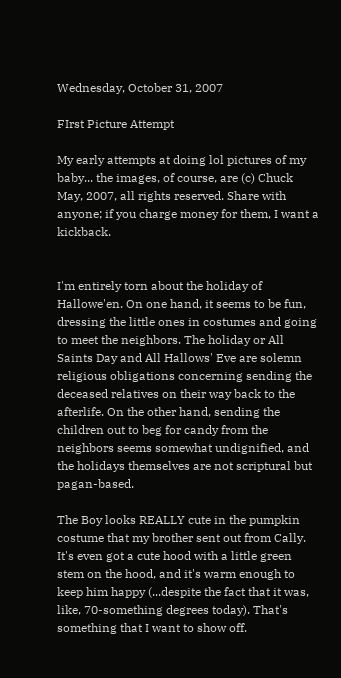Wednesday, October 31, 2007

FIrst Picture Attempt

My early attempts at doing lol pictures of my baby... the images, of course, are (c) Chuck May, 2007, all rights reserved. Share with anyone; if you charge money for them, I want a kickback.


I'm entirely torn about the holiday of Hallowe'en. On one hand, it seems to be fun, dressing the little ones in costumes and going to meet the neighbors. The holiday or All Saints Day and All Hallows' Eve are solemn religious obligations concerning sending the deceased relatives on their way back to the afterlife. On the other hand, sending the children out to beg for candy from the neighbors seems somewhat undignified, and the holidays themselves are not scriptural but pagan-based.

The Boy looks REALLY cute in the pumpkin costume that my brother sent out from Cally. It's even got a cute hood with a little green stem on the hood, and it's warm enough to keep him happy (...despite the fact that it was, like, 70-something degrees today). That's something that I want to show off.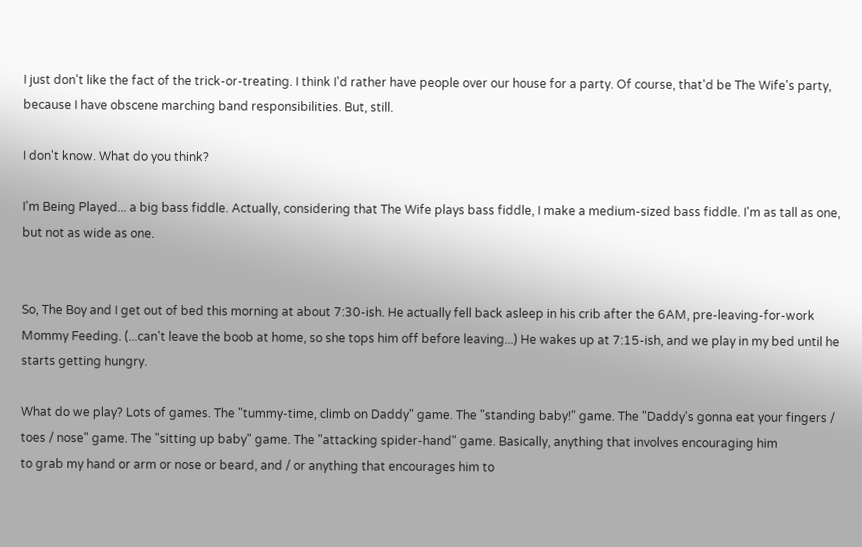I just don't like the fact of the trick-or-treating. I think I'd rather have people over our house for a party. Of course, that'd be The Wife's party, because I have obscene marching band responsibilities. But, still.

I don't know. What do you think?

I'm Being Played... a big bass fiddle. Actually, considering that The Wife plays bass fiddle, I make a medium-sized bass fiddle. I'm as tall as one, but not as wide as one.


So, The Boy and I get out of bed this morning at about 7:30-ish. He actually fell back asleep in his crib after the 6AM, pre-leaving-for-work Mommy Feeding. (...can't leave the boob at home, so she tops him off before leaving...) He wakes up at 7:15-ish, and we play in my bed until he starts getting hungry.

What do we play? Lots of games. The "tummy-time, climb on Daddy" game. The "standing baby!" game. The "Daddy's gonna eat your fingers / toes / nose" game. The "sitting up baby" game. The "attacking spider-hand" game. Basically, anything that involves encouraging him
to grab my hand or arm or nose or beard, and / or anything that encourages him to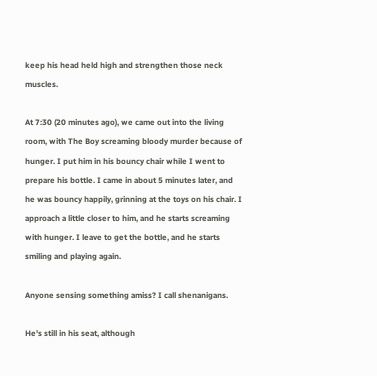keep his head held high and strengthen those neck muscles.

At 7:30 (20 minutes ago), we came out into the living room, with The Boy screaming bloody murder because of hunger. I put him in his bouncy chair while I went to prepare his bottle. I came in about 5 minutes later, and he was bouncy happily, grinning at the toys on his chair. I approach a little closer to him, and he starts screaming with hunger. I leave to get the bottle, and he starts smiling and playing again.

Anyone sensing something amiss? I call shenanigans.

He's still in his seat, although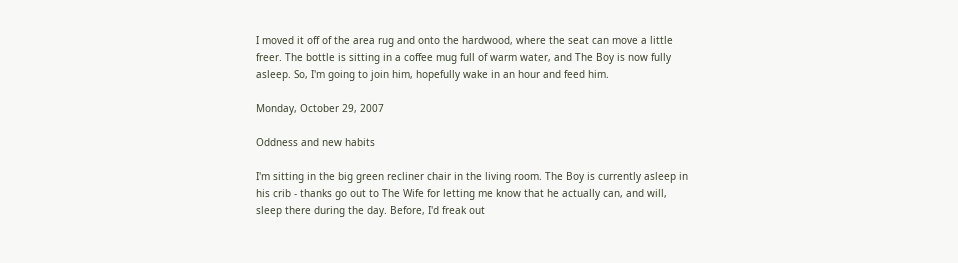I moved it off of the area rug and onto the hardwood, where the seat can move a little freer. The bottle is sitting in a coffee mug full of warm water, and The Boy is now fully asleep. So, I'm going to join him, hopefully wake in an hour and feed him.

Monday, October 29, 2007

Oddness and new habits

I'm sitting in the big green recliner chair in the living room. The Boy is currently asleep in his crib - thanks go out to The Wife for letting me know that he actually can, and will, sleep there during the day. Before, I'd freak out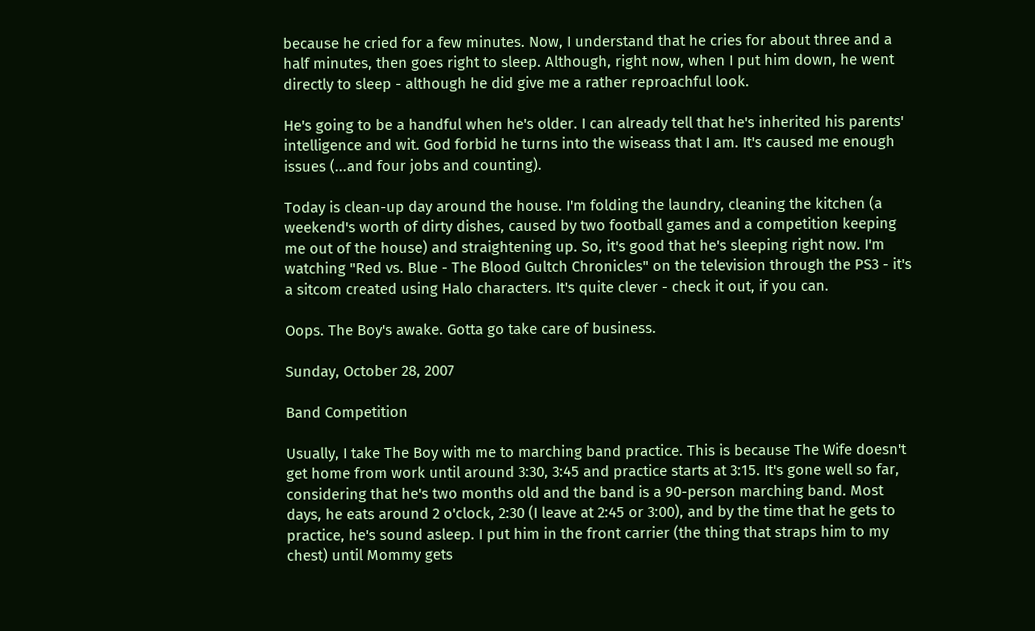because he cried for a few minutes. Now, I understand that he cries for about three and a half minutes, then goes right to sleep. Although, right now, when I put him down, he went directly to sleep - although he did give me a rather reproachful look.

He's going to be a handful when he's older. I can already tell that he's inherited his parents' intelligence and wit. God forbid he turns into the wiseass that I am. It's caused me enough issues (...and four jobs and counting).

Today is clean-up day around the house. I'm folding the laundry, cleaning the kitchen (a weekend's worth of dirty dishes, caused by two football games and a competition keeping me out of the house) and straightening up. So, it's good that he's sleeping right now. I'm watching "Red vs. Blue - The Blood Gultch Chronicles" on the television through the PS3 - it's a sitcom created using Halo characters. It's quite clever - check it out, if you can.

Oops. The Boy's awake. Gotta go take care of business.

Sunday, October 28, 2007

Band Competition

Usually, I take The Boy with me to marching band practice. This is because The Wife doesn't get home from work until around 3:30, 3:45 and practice starts at 3:15. It's gone well so far, considering that he's two months old and the band is a 90-person marching band. Most days, he eats around 2 o'clock, 2:30 (I leave at 2:45 or 3:00), and by the time that he gets to practice, he's sound asleep. I put him in the front carrier (the thing that straps him to my chest) until Mommy gets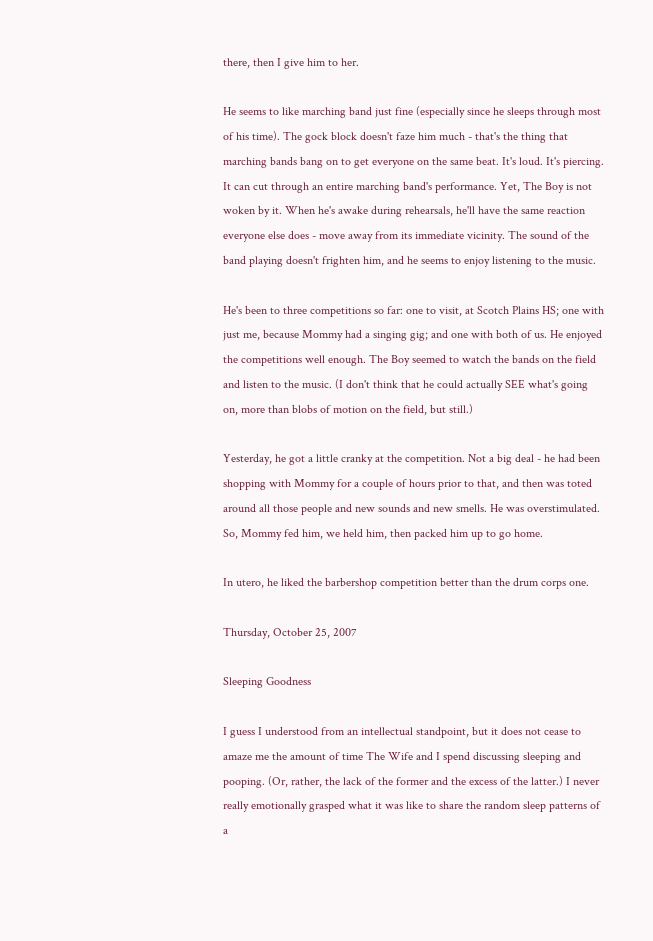there, then I give him to her.

He seems to like marching band just fine (especially since he sleeps through most of his time). The gock block doesn't faze him much - that's the thing that marching bands bang on to get everyone on the same beat. It's loud. It's piercing. It can cut through an entire marching band's performance. Yet, The Boy is not woken by it. When he's awake during rehearsals, he'll have the same reaction everyone else does - move away from its immediate vicinity. The sound of the band playing doesn't frighten him, and he seems to enjoy listening to the music.

He's been to three competitions so far: one to visit, at Scotch Plains HS; one with just me, because Mommy had a singing gig; and one with both of us. He enjoyed the competitions well enough. The Boy seemed to watch the bands on the field and listen to the music. (I don't think that he could actually SEE what's going on, more than blobs of motion on the field, but still.)

Yesterday, he got a little cranky at the competition. Not a big deal - he had been shopping with Mommy for a couple of hours prior to that, and then was toted around all those people and new sounds and new smells. He was overstimulated. So, Mommy fed him, we held him, then packed him up to go home.

In utero, he liked the barbershop competition better than the drum corps one.

Thursday, October 25, 2007

Sleeping Goodness

I guess I understood from an intellectual standpoint, but it does not cease to amaze me the amount of time The Wife and I spend discussing sleeping and pooping. (Or, rather, the lack of the former and the excess of the latter.) I never really emotionally grasped what it was like to share the random sleep patterns of a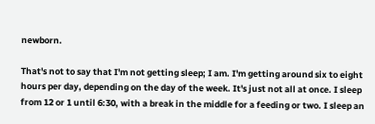newborn.

That's not to say that I'm not getting sleep; I am. I'm getting around six to eight hours per day, depending on the day of the week. It's just not all at once. I sleep from 12 or 1 until 6:30, with a break in the middle for a feeding or two. I sleep an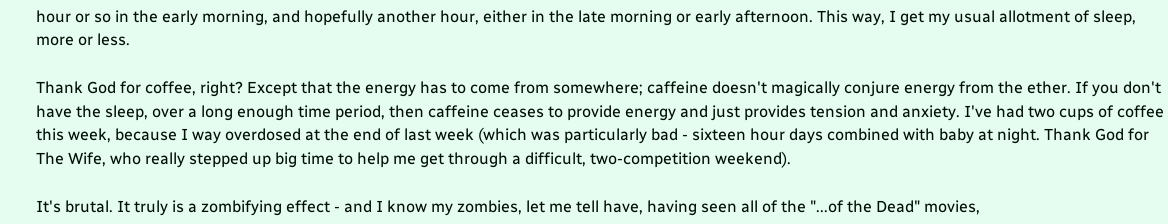hour or so in the early morning, and hopefully another hour, either in the late morning or early afternoon. This way, I get my usual allotment of sleep, more or less.

Thank God for coffee, right? Except that the energy has to come from somewhere; caffeine doesn't magically conjure energy from the ether. If you don't have the sleep, over a long enough time period, then caffeine ceases to provide energy and just provides tension and anxiety. I've had two cups of coffee this week, because I way overdosed at the end of last week (which was particularly bad - sixteen hour days combined with baby at night. Thank God for The Wife, who really stepped up big time to help me get through a difficult, two-competition weekend).

It's brutal. It truly is a zombifying effect - and I know my zombies, let me tell have, having seen all of the "...of the Dead" movies,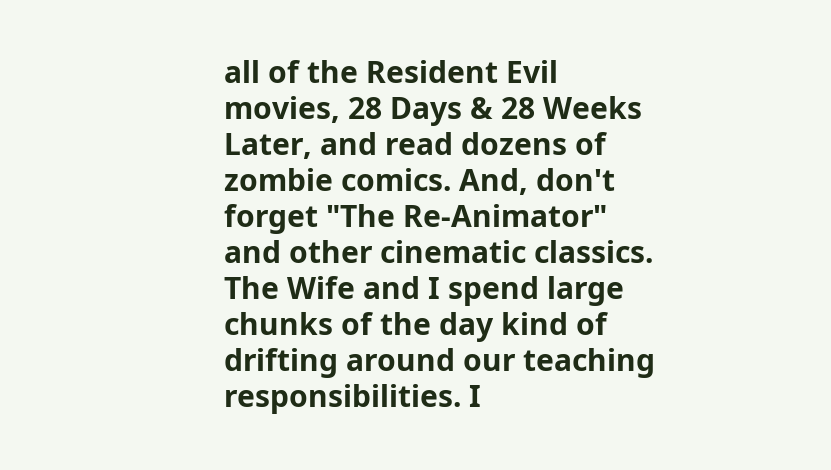all of the Resident Evil movies, 28 Days & 28 Weeks Later, and read dozens of zombie comics. And, don't forget "The Re-Animator" and other cinematic classics. The Wife and I spend large chunks of the day kind of drifting around our teaching responsibilities. I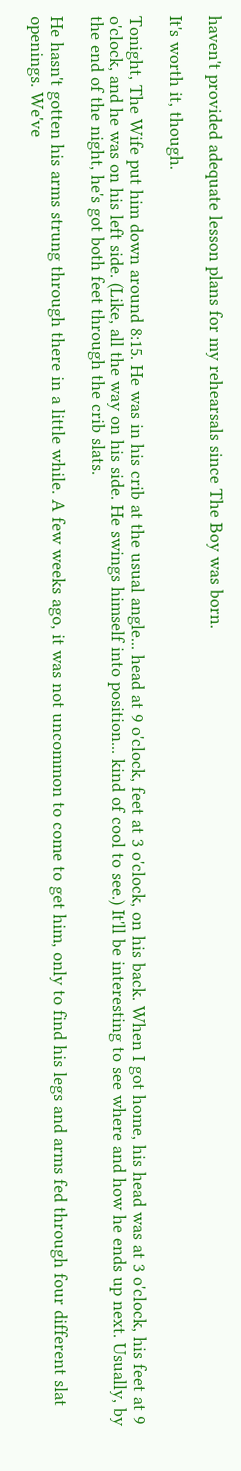haven't provided adequate lesson plans for my rehearsals since The Boy was born.

It's worth it, though.

Tonight, The Wife put him down around 8:15. He was in his crib at the usual angle... head at 9 o'clock, feet at 3 o'clock, on his back. When I got home, his head was at 3 o'clock, his feet at 9 o'clock, and he was on his left side. (Like, all the way on his side. He swings himself into position... kind of cool to see.) It'll be interesting to see where and how he ends up next. Usually, by the end of the night, he's got both feet through the crib slats.

He hasn't gotten his arms strung through there in a little while. A few weeks ago, it was not uncommon to come to get him, only to find his legs and arms fed through four different slat openings. We've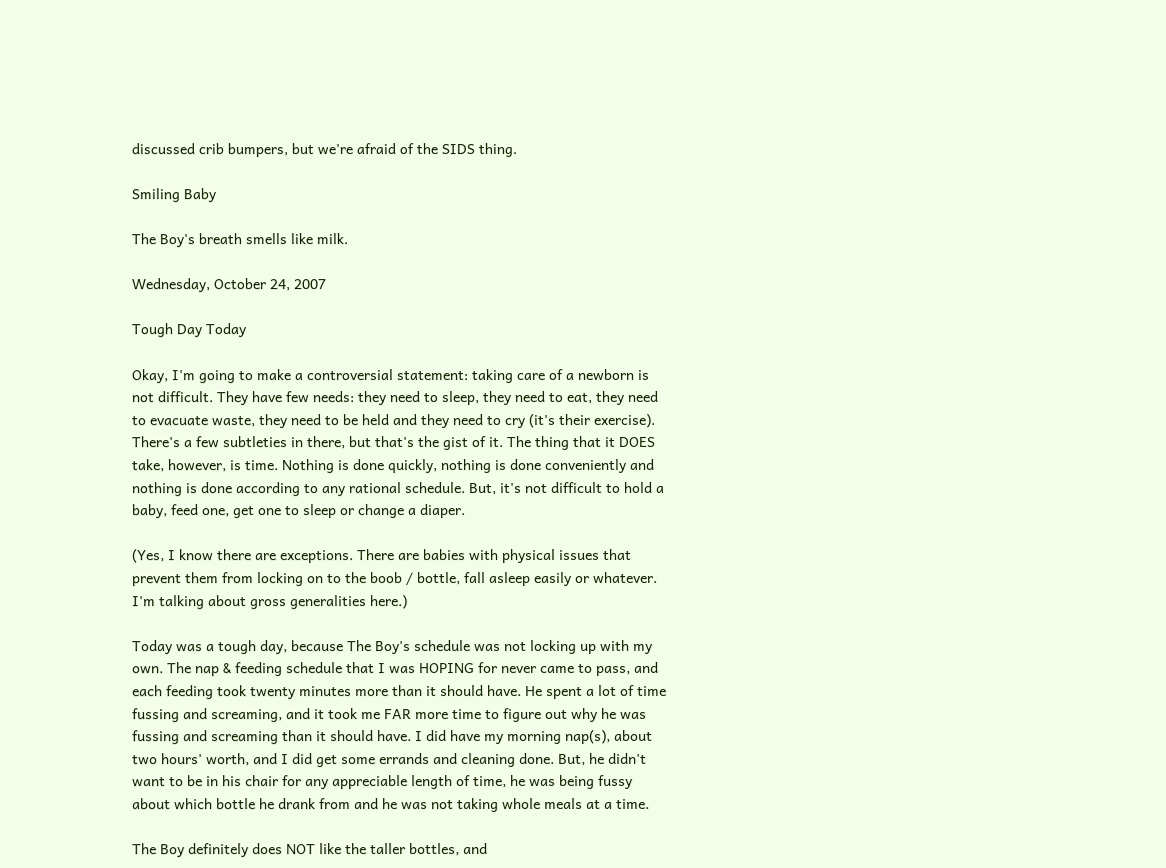discussed crib bumpers, but we're afraid of the SIDS thing.

Smiling Baby

The Boy's breath smells like milk.

Wednesday, October 24, 2007

Tough Day Today

Okay, I'm going to make a controversial statement: taking care of a newborn is not difficult. They have few needs: they need to sleep, they need to eat, they need to evacuate waste, they need to be held and they need to cry (it's their exercise). There's a few subtleties in there, but that's the gist of it. The thing that it DOES take, however, is time. Nothing is done quickly, nothing is done conveniently and nothing is done according to any rational schedule. But, it's not difficult to hold a baby, feed one, get one to sleep or change a diaper.

(Yes, I know there are exceptions. There are babies with physical issues that prevent them from locking on to the boob / bottle, fall asleep easily or whatever. I'm talking about gross generalities here.)

Today was a tough day, because The Boy's schedule was not locking up with my own. The nap & feeding schedule that I was HOPING for never came to pass, and each feeding took twenty minutes more than it should have. He spent a lot of time fussing and screaming, and it took me FAR more time to figure out why he was fussing and screaming than it should have. I did have my morning nap(s), about two hours' worth, and I did get some errands and cleaning done. But, he didn't want to be in his chair for any appreciable length of time, he was being fussy about which bottle he drank from and he was not taking whole meals at a time.

The Boy definitely does NOT like the taller bottles, and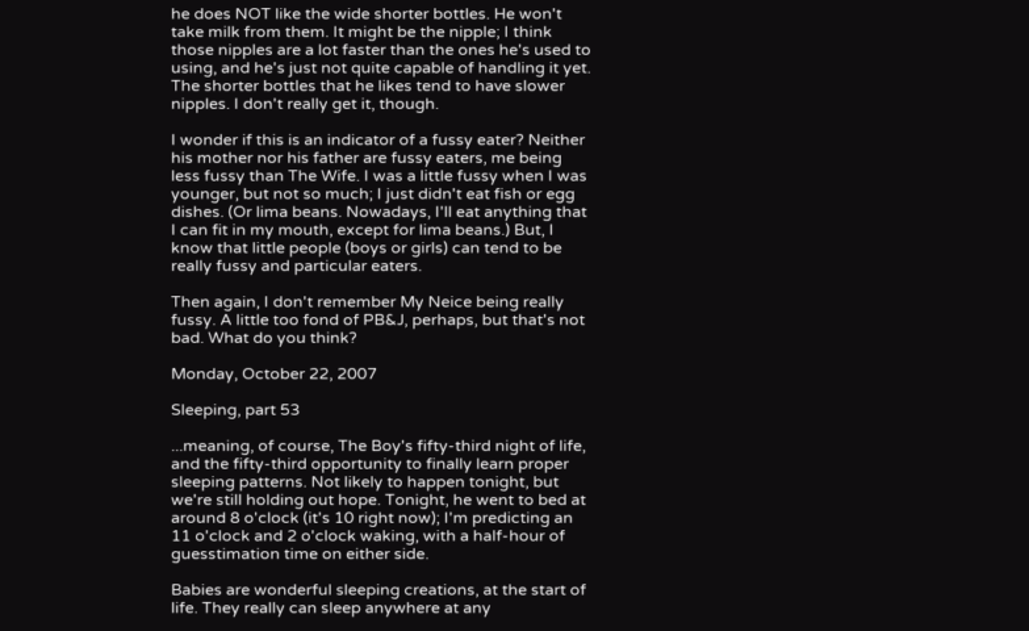he does NOT like the wide shorter bottles. He won't take milk from them. It might be the nipple; I think those nipples are a lot faster than the ones he's used to using, and he's just not quite capable of handling it yet. The shorter bottles that he likes tend to have slower nipples. I don't really get it, though.

I wonder if this is an indicator of a fussy eater? Neither his mother nor his father are fussy eaters, me being less fussy than The Wife. I was a little fussy when I was younger, but not so much; I just didn't eat fish or egg dishes. (Or lima beans. Nowadays, I'll eat anything that I can fit in my mouth, except for lima beans.) But, I know that little people (boys or girls) can tend to be really fussy and particular eaters.

Then again, I don't remember My Neice being really fussy. A little too fond of PB&J, perhaps, but that's not bad. What do you think?

Monday, October 22, 2007

Sleeping, part 53

...meaning, of course, The Boy's fifty-third night of life, and the fifty-third opportunity to finally learn proper sleeping patterns. Not likely to happen tonight, but we're still holding out hope. Tonight, he went to bed at around 8 o'clock (it's 10 right now); I'm predicting an 11 o'clock and 2 o'clock waking, with a half-hour of guesstimation time on either side.

Babies are wonderful sleeping creations, at the start of life. They really can sleep anywhere at any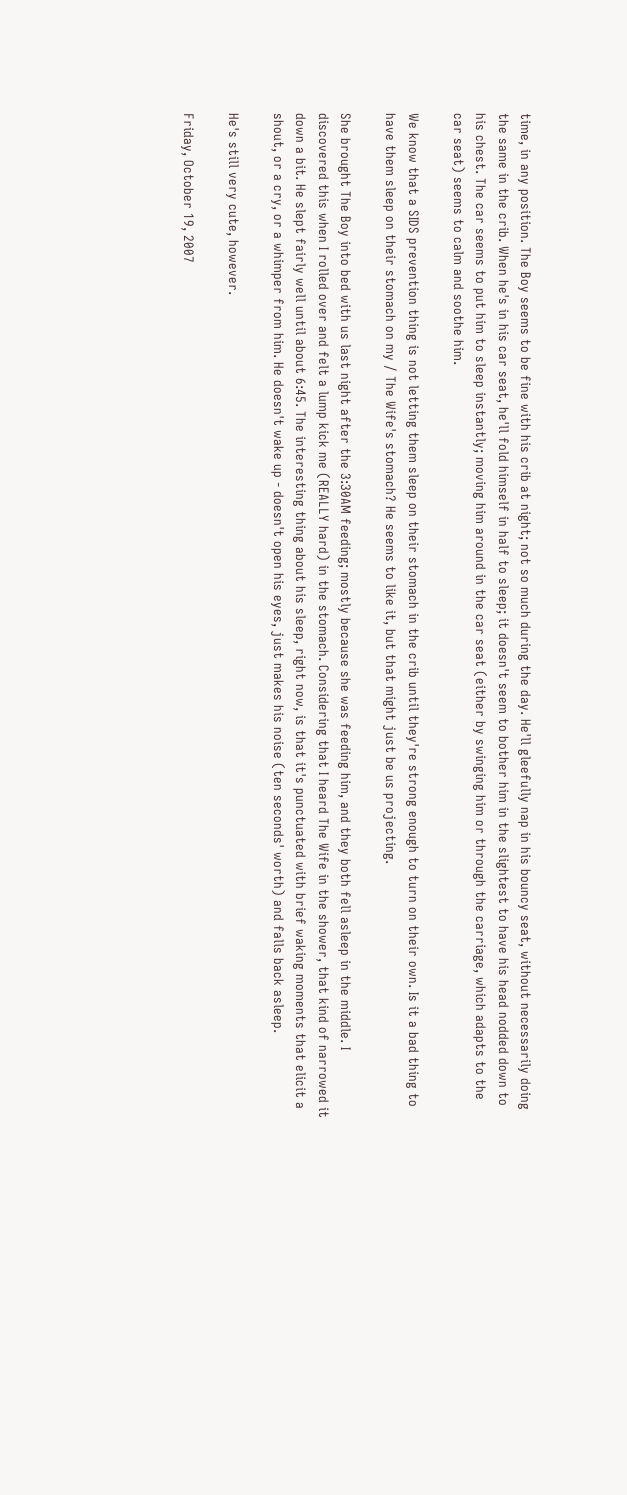time, in any position. The Boy seems to be fine with his crib at night; not so much during the day. He'll gleefully nap in his bouncy seat, without necessarily doing the same in the crib. When he's in his car seat, he'll fold himself in half to sleep; it doesn't seem to bother him in the slightest to have his head nodded down to his chest. The car seems to put him to sleep instantly; moving him around in the car seat (either by swinging him or through the carriage, which adapts to the car seat) seems to calm and soothe him.

We know that a SIDS prevention thing is not letting them sleep on their stomach in the crib until they're strong enough to turn on their own. Is it a bad thing to have them sleep on their stomach on my / The Wife's stomach? He seems to like it, but that might just be us projecting.

She brought The Boy into bed with us last night after the 3:30AM feeding; mostly because she was feeding him, and they both fell asleep in the middle. I discovered this when I rolled over and felt a lump kick me (REALLY hard) in the stomach. Considering that I heard The Wife in the shower, that kind of narrowed it down a bit. He slept fairly well until about 6:45. The interesting thing about his sleep, right now, is that it's punctuated with brief waking moments that elicit a shout, or a cry, or a whimper from him. He doesn't wake up - doesn't open his eyes, just makes his noise (ten seconds' worth) and falls back asleep.

He's still very cute, however.

Friday, October 19, 2007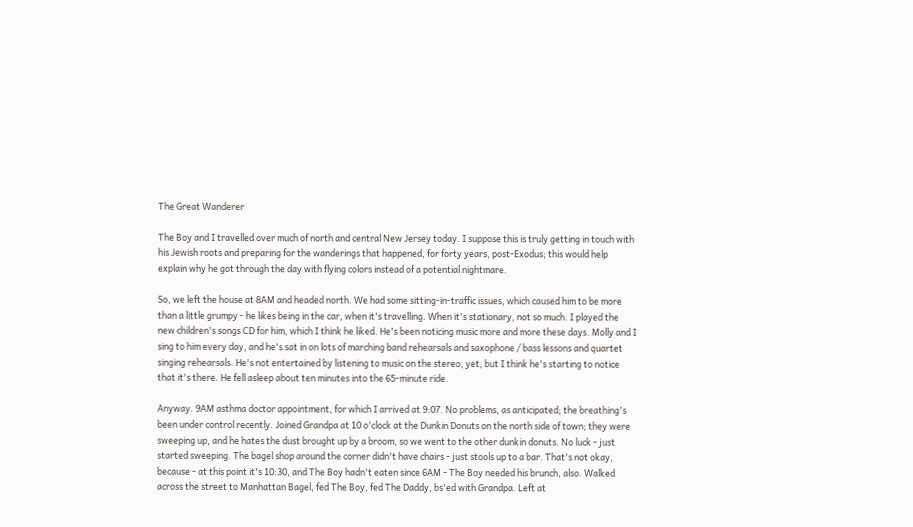The Great Wanderer

The Boy and I travelled over much of north and central New Jersey today. I suppose this is truly getting in touch with his Jewish roots and preparing for the wanderings that happened, for forty years, post-Exodus; this would help explain why he got through the day with flying colors instead of a potential nightmare.

So, we left the house at 8AM and headed north. We had some sitting-in-traffic issues, which caused him to be more than a little grumpy - he likes being in the car, when it's travelling. When it's stationary, not so much. I played the new children's songs CD for him, which I think he liked. He's been noticing music more and more these days. Molly and I sing to him every day, and he's sat in on lots of marching band rehearsals and saxophone / bass lessons and quartet singing rehearsals. He's not entertained by listening to music on the stereo, yet, but I think he's starting to notice that it's there. He fell asleep about ten minutes into the 65-minute ride.

Anyway. 9AM asthma doctor appointment, for which I arrived at 9:07. No problems, as anticipated; the breathing's been under control recently. Joined Grandpa at 10 o'clock at the Dunkin Donuts on the north side of town; they were sweeping up, and he hates the dust brought up by a broom, so we went to the other dunkin donuts. No luck - just started sweeping. The bagel shop around the corner didn't have chairs - just stools up to a bar. That's not okay, because - at this point it's 10:30, and The Boy hadn't eaten since 6AM - The Boy needed his brunch, also. Walked across the street to Manhattan Bagel, fed The Boy, fed The Daddy, bs'ed with Grandpa. Left at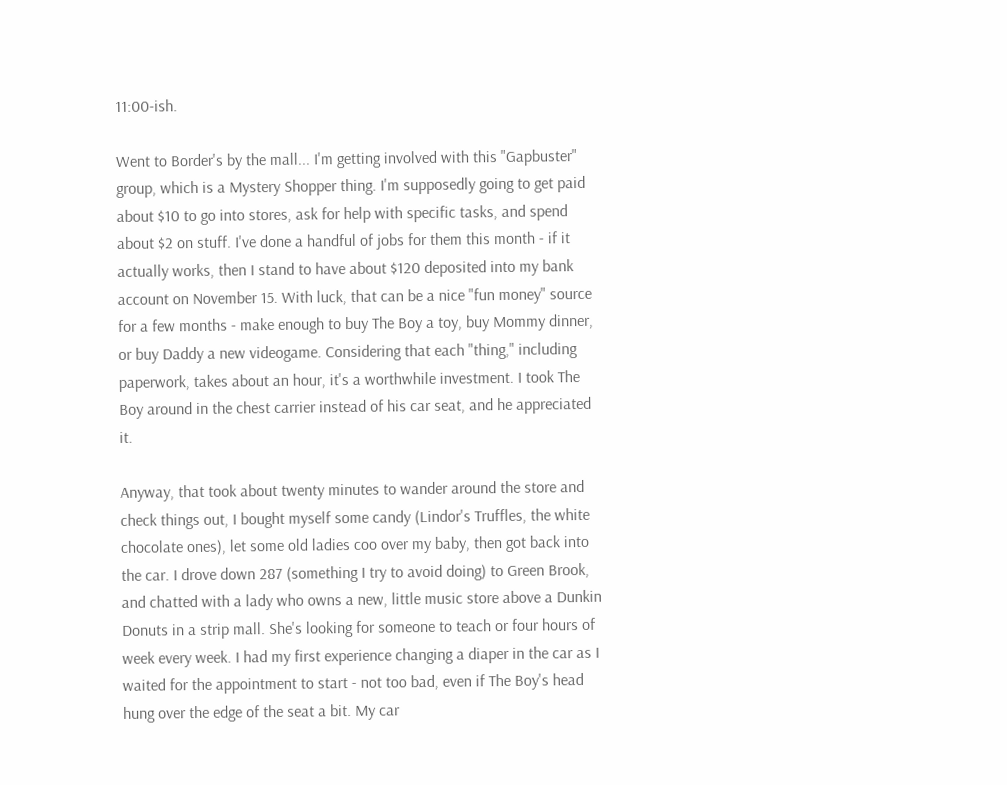11:00-ish.

Went to Border's by the mall... I'm getting involved with this "Gapbuster" group, which is a Mystery Shopper thing. I'm supposedly going to get paid about $10 to go into stores, ask for help with specific tasks, and spend about $2 on stuff. I've done a handful of jobs for them this month - if it actually works, then I stand to have about $120 deposited into my bank account on November 15. With luck, that can be a nice "fun money" source for a few months - make enough to buy The Boy a toy, buy Mommy dinner, or buy Daddy a new videogame. Considering that each "thing," including paperwork, takes about an hour, it's a worthwhile investment. I took The Boy around in the chest carrier instead of his car seat, and he appreciated it.

Anyway, that took about twenty minutes to wander around the store and check things out, I bought myself some candy (Lindor's Truffles, the white chocolate ones), let some old ladies coo over my baby, then got back into the car. I drove down 287 (something I try to avoid doing) to Green Brook, and chatted with a lady who owns a new, little music store above a Dunkin Donuts in a strip mall. She's looking for someone to teach or four hours of week every week. I had my first experience changing a diaper in the car as I waited for the appointment to start - not too bad, even if The Boy's head hung over the edge of the seat a bit. My car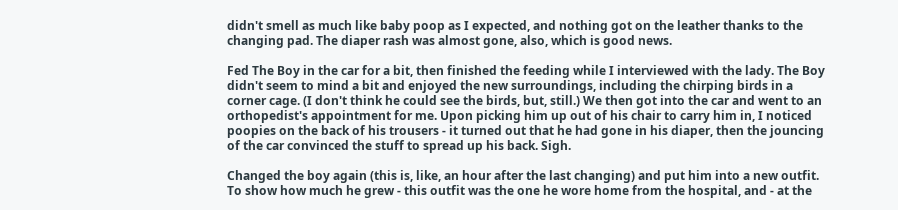didn't smell as much like baby poop as I expected, and nothing got on the leather thanks to the changing pad. The diaper rash was almost gone, also, which is good news.

Fed The Boy in the car for a bit, then finished the feeding while I interviewed with the lady. The Boy didn't seem to mind a bit and enjoyed the new surroundings, including the chirping birds in a corner cage. (I don't think he could see the birds, but, still.) We then got into the car and went to an orthopedist's appointment for me. Upon picking him up out of his chair to carry him in, I noticed poopies on the back of his trousers - it turned out that he had gone in his diaper, then the jouncing of the car convinced the stuff to spread up his back. Sigh.

Changed the boy again (this is, like, an hour after the last changing) and put him into a new outfit. To show how much he grew - this outfit was the one he wore home from the hospital, and - at the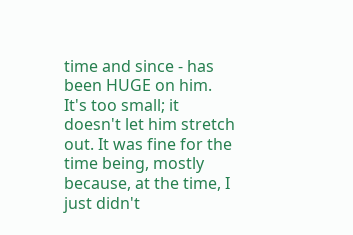time and since - has been HUGE on him. It's too small; it doesn't let him stretch out. It was fine for the time being, mostly because, at the time, I just didn't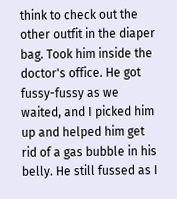think to check out the other outfit in the diaper bag. Took him inside the doctor's office. He got fussy-fussy as we waited, and I picked him up and helped him get rid of a gas bubble in his belly. He still fussed as I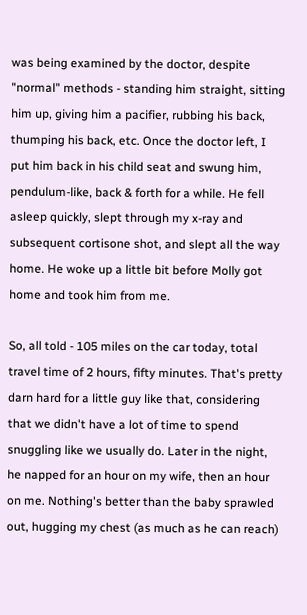was being examined by the doctor, despite "normal" methods - standing him straight, sitting him up, giving him a pacifier, rubbing his back, thumping his back, etc. Once the doctor left, I put him back in his child seat and swung him, pendulum-like, back & forth for a while. He fell asleep quickly, slept through my x-ray and subsequent cortisone shot, and slept all the way home. He woke up a little bit before Molly got home and took him from me.

So, all told - 105 miles on the car today, total travel time of 2 hours, fifty minutes. That's pretty darn hard for a little guy like that, considering that we didn't have a lot of time to spend snuggling like we usually do. Later in the night, he napped for an hour on my wife, then an hour on me. Nothing's better than the baby sprawled out, hugging my chest (as much as he can reach)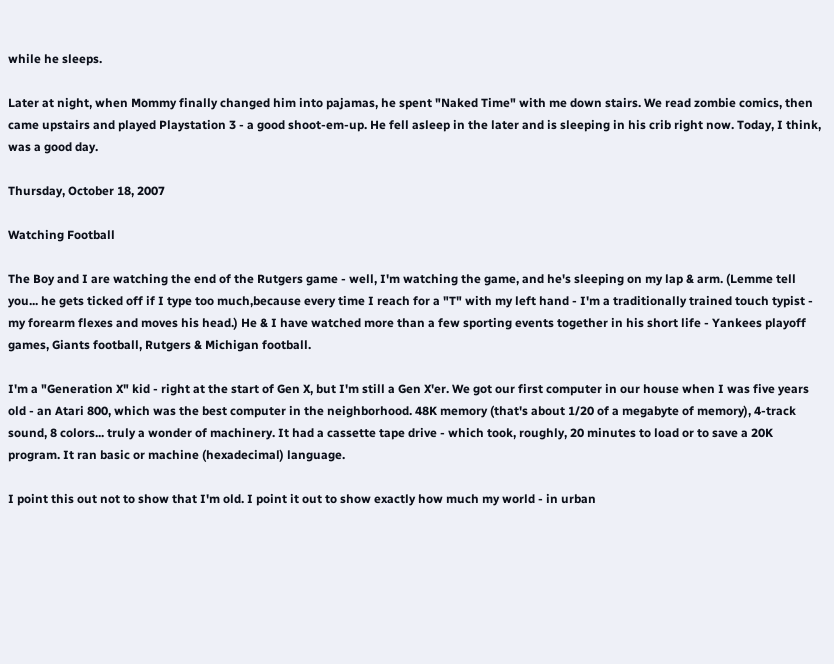while he sleeps.

Later at night, when Mommy finally changed him into pajamas, he spent "Naked Time" with me down stairs. We read zombie comics, then came upstairs and played Playstation 3 - a good shoot-em-up. He fell asleep in the later and is sleeping in his crib right now. Today, I think, was a good day.

Thursday, October 18, 2007

Watching Football

The Boy and I are watching the end of the Rutgers game - well, I'm watching the game, and he's sleeping on my lap & arm. (Lemme tell you... he gets ticked off if I type too much,because every time I reach for a "T" with my left hand - I'm a traditionally trained touch typist - my forearm flexes and moves his head.) He & I have watched more than a few sporting events together in his short life - Yankees playoff games, Giants football, Rutgers & Michigan football.

I'm a "Generation X" kid - right at the start of Gen X, but I'm still a Gen X'er. We got our first computer in our house when I was five years old - an Atari 800, which was the best computer in the neighborhood. 48K memory (that's about 1/20 of a megabyte of memory), 4-track sound, 8 colors... truly a wonder of machinery. It had a cassette tape drive - which took, roughly, 20 minutes to load or to save a 20K program. It ran basic or machine (hexadecimal) language.

I point this out not to show that I'm old. I point it out to show exactly how much my world - in urban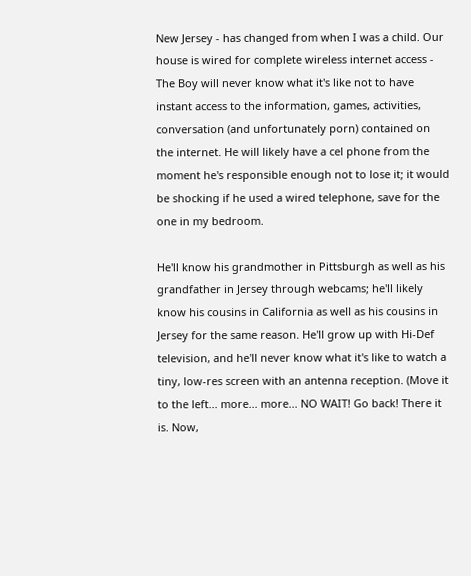New Jersey - has changed from when I was a child. Our house is wired for complete wireless internet access - The Boy will never know what it's like not to have instant access to the information, games, activities, conversation (and unfortunately porn) contained on the internet. He will likely have a cel phone from the moment he's responsible enough not to lose it; it would be shocking if he used a wired telephone, save for the one in my bedroom.

He'll know his grandmother in Pittsburgh as well as his grandfather in Jersey through webcams; he'll likely know his cousins in California as well as his cousins in Jersey for the same reason. He'll grow up with Hi-Def television, and he'll never know what it's like to watch a tiny, low-res screen with an antenna reception. (Move it to the left... more... more... NO WAIT! Go back! There it is. Now,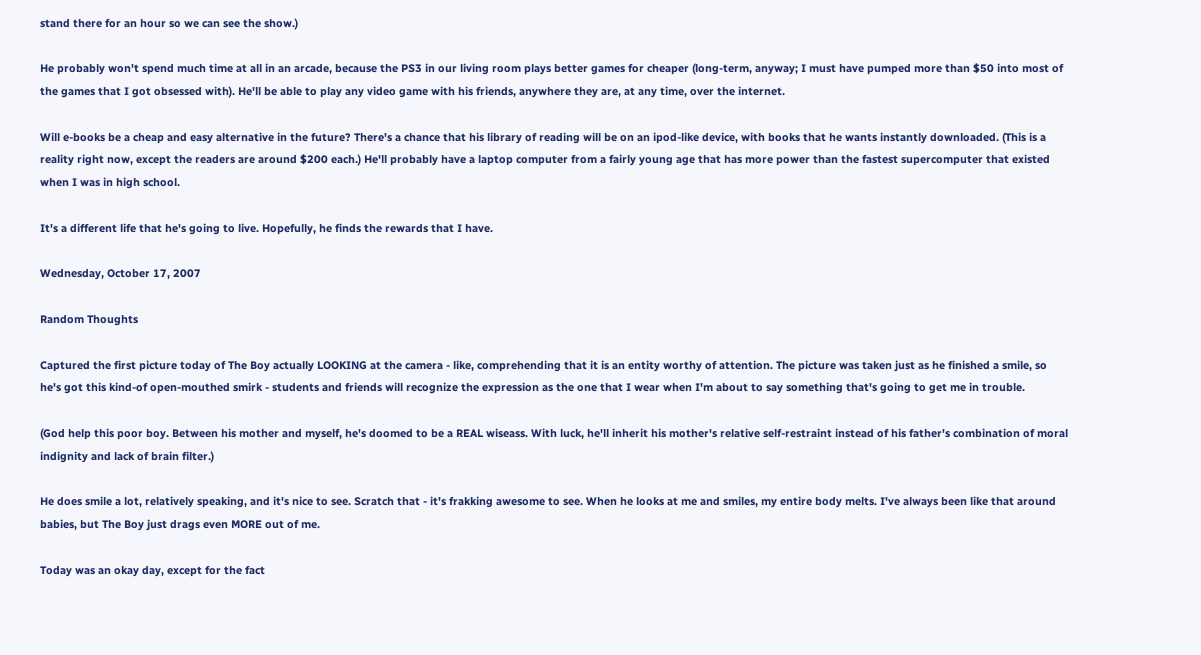stand there for an hour so we can see the show.)

He probably won't spend much time at all in an arcade, because the PS3 in our living room plays better games for cheaper (long-term, anyway; I must have pumped more than $50 into most of the games that I got obsessed with). He'll be able to play any video game with his friends, anywhere they are, at any time, over the internet.

Will e-books be a cheap and easy alternative in the future? There's a chance that his library of reading will be on an ipod-like device, with books that he wants instantly downloaded. (This is a reality right now, except the readers are around $200 each.) He'll probably have a laptop computer from a fairly young age that has more power than the fastest supercomputer that existed when I was in high school.

It's a different life that he's going to live. Hopefully, he finds the rewards that I have.

Wednesday, October 17, 2007

Random Thoughts

Captured the first picture today of The Boy actually LOOKING at the camera - like, comprehending that it is an entity worthy of attention. The picture was taken just as he finished a smile, so he's got this kind-of open-mouthed smirk - students and friends will recognize the expression as the one that I wear when I'm about to say something that's going to get me in trouble.

(God help this poor boy. Between his mother and myself, he's doomed to be a REAL wiseass. With luck, he'll inherit his mother's relative self-restraint instead of his father's combination of moral indignity and lack of brain filter.)

He does smile a lot, relatively speaking, and it's nice to see. Scratch that - it's frakking awesome to see. When he looks at me and smiles, my entire body melts. I've always been like that around babies, but The Boy just drags even MORE out of me.

Today was an okay day, except for the fact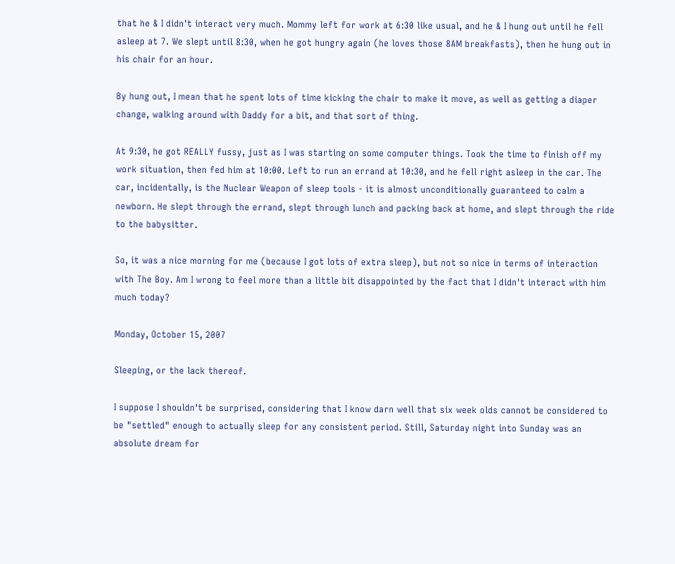that he & I didn't interact very much. Mommy left for work at 6:30 like usual, and he & I hung out until he fell asleep at 7. We slept until 8:30, when he got hungry again (he loves those 8AM breakfasts), then he hung out in his chair for an hour.

By hung out, I mean that he spent lots of time kicking the chair to make it move, as well as getting a diaper change, walking around with Daddy for a bit, and that sort of thing.

At 9:30, he got REALLY fussy, just as I was starting on some computer things. Took the time to finish off my work situation, then fed him at 10:00. Left to run an errand at 10:30, and he fell right asleep in the car. The car, incidentally, is the Nuclear Weapon of sleep tools - it is almost unconditionally guaranteed to calm a newborn. He slept through the errand, slept through lunch and packing back at home, and slept through the ride to the babysitter.

So, it was a nice morning for me (because I got lots of extra sleep), but not so nice in terms of interaction with The Boy. Am I wrong to feel more than a little bit disappointed by the fact that I didn't interact with him much today?

Monday, October 15, 2007

Sleeping, or the lack thereof.

I suppose I shouldn't be surprised, considering that I know darn well that six week olds cannot be considered to be "settled" enough to actually sleep for any consistent period. Still, Saturday night into Sunday was an absolute dream for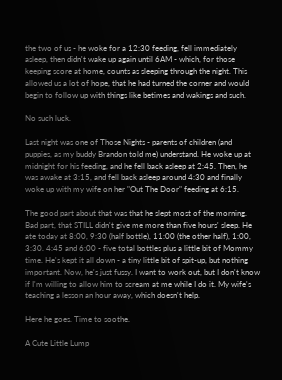the two of us - he woke for a 12:30 feeding, fell immediately asleep, then didn't wake up again until 6AM - which, for those keeping score at home, counts as sleeping through the night. This allowed us a lot of hope, that he had turned the corner and would begin to follow up with things like betimes and wakings and such.

No such luck.

Last night was one of Those Nights - parents of children (and puppies, as my buddy Brandon told me) understand. He woke up at midnight for his feeding, and he fell back asleep at 2:45. Then, he was awake at 3:15, and fell back asleep around 4:30 and finally woke up with my wife on her "Out The Door" feeding at 6:15.

The good part about that was that he slept most of the morning. Bad part, that STILL didn't give me more than five hours' sleep. He ate today at 8:00, 9:30 (half bottle), 11:00 (the other half), 1:00, 3:30. 4:45 and 6:00 - five total bottles plus a little bit of Mommy time. He's kept it all down - a tiny little bit of spit-up, but nothing important. Now, he's just fussy. I want to work out, but I don't know if I'm willing to allow him to scream at me while I do it. My wife's teaching a lesson an hour away, which doesn't help.

Here he goes. Time to soothe.

A Cute Little Lump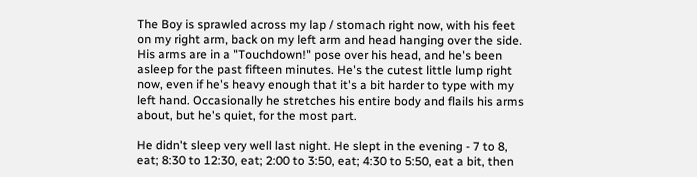The Boy is sprawled across my lap / stomach right now, with his feet on my right arm, back on my left arm and head hanging over the side. His arms are in a "Touchdown!" pose over his head, and he's been asleep for the past fifteen minutes. He's the cutest little lump right now, even if he's heavy enough that it's a bit harder to type with my left hand. Occasionally he stretches his entire body and flails his arms about, but he's quiet, for the most part.

He didn't sleep very well last night. He slept in the evening - 7 to 8, eat; 8:30 to 12:30, eat; 2:00 to 3:50, eat; 4:30 to 5:50, eat a bit, then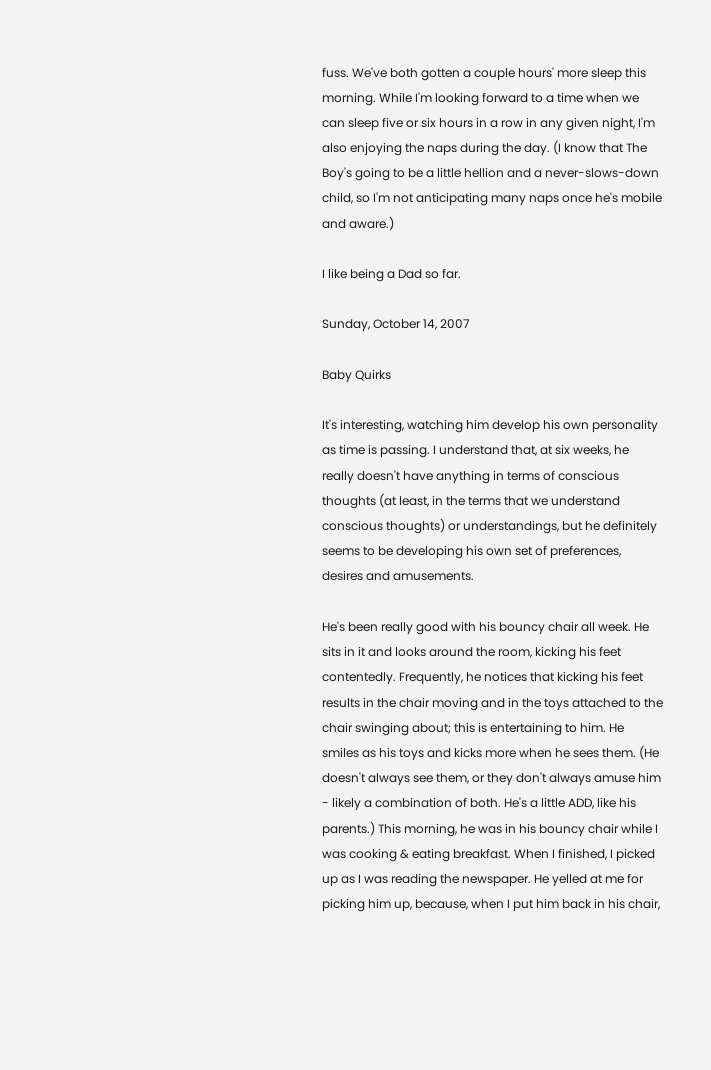fuss. We've both gotten a couple hours' more sleep this morning. While I'm looking forward to a time when we can sleep five or six hours in a row in any given night, I'm also enjoying the naps during the day. (I know that The Boy's going to be a little hellion and a never-slows-down child, so I'm not anticipating many naps once he's mobile and aware.)

I like being a Dad so far.

Sunday, October 14, 2007

Baby Quirks

It's interesting, watching him develop his own personality as time is passing. I understand that, at six weeks, he really doesn't have anything in terms of conscious thoughts (at least, in the terms that we understand conscious thoughts) or understandings, but he definitely seems to be developing his own set of preferences, desires and amusements.

He's been really good with his bouncy chair all week. He sits in it and looks around the room, kicking his feet contentedly. Frequently, he notices that kicking his feet results in the chair moving and in the toys attached to the chair swinging about; this is entertaining to him. He smiles as his toys and kicks more when he sees them. (He doesn't always see them, or they don't always amuse him - likely a combination of both. He's a little ADD, like his parents.) This morning, he was in his bouncy chair while I was cooking & eating breakfast. When I finished, I picked up as I was reading the newspaper. He yelled at me for picking him up, because, when I put him back in his chair,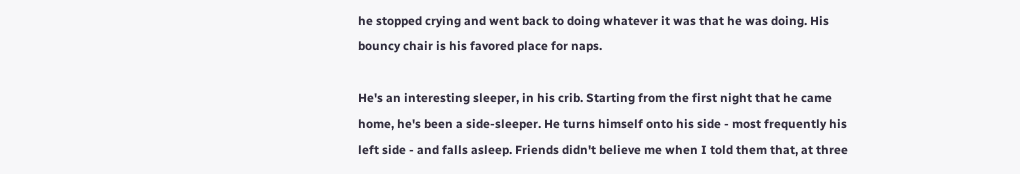he stopped crying and went back to doing whatever it was that he was doing. His bouncy chair is his favored place for naps.

He's an interesting sleeper, in his crib. Starting from the first night that he came home, he's been a side-sleeper. He turns himself onto his side - most frequently his left side - and falls asleep. Friends didn't believe me when I told them that, at three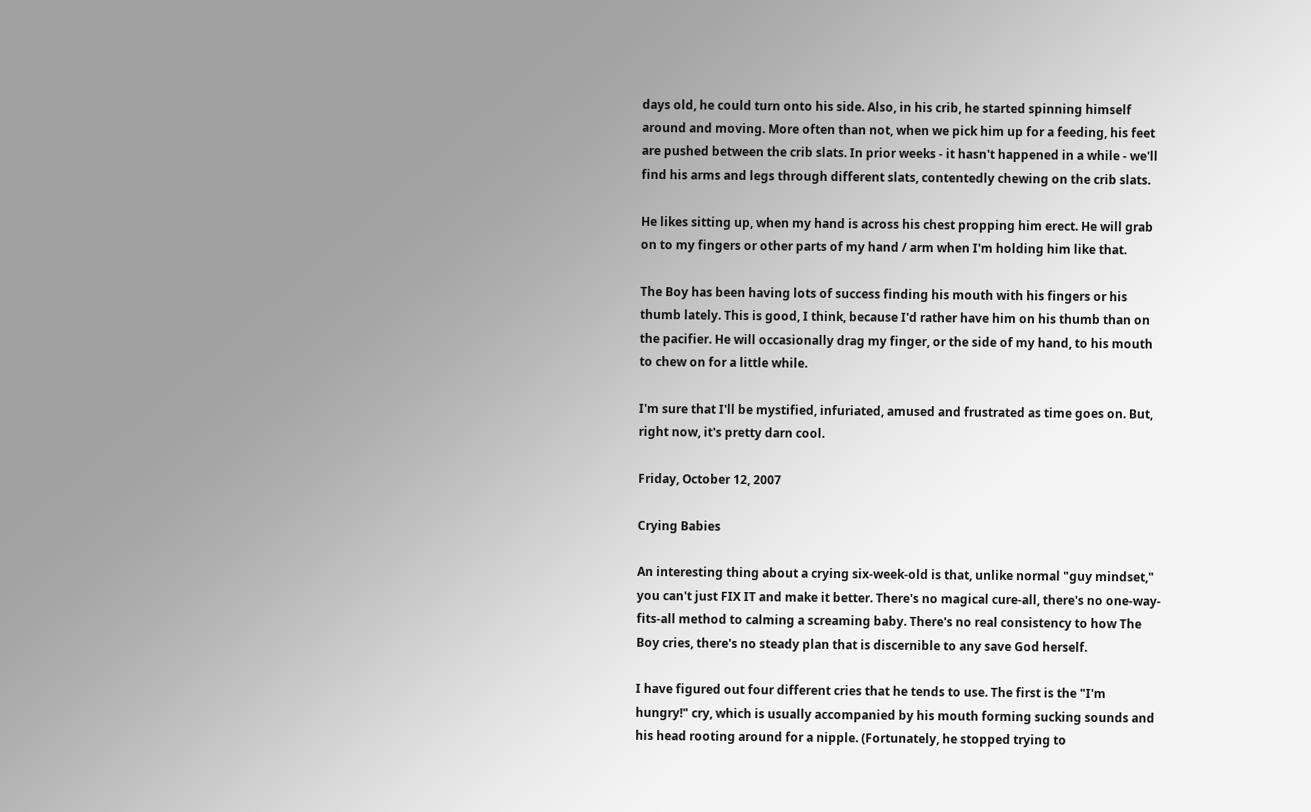days old, he could turn onto his side. Also, in his crib, he started spinning himself around and moving. More often than not, when we pick him up for a feeding, his feet are pushed between the crib slats. In prior weeks - it hasn't happened in a while - we'll find his arms and legs through different slats, contentedly chewing on the crib slats.

He likes sitting up, when my hand is across his chest propping him erect. He will grab on to my fingers or other parts of my hand / arm when I'm holding him like that.

The Boy has been having lots of success finding his mouth with his fingers or his thumb lately. This is good, I think, because I'd rather have him on his thumb than on the pacifier. He will occasionally drag my finger, or the side of my hand, to his mouth to chew on for a little while.

I'm sure that I'll be mystified, infuriated, amused and frustrated as time goes on. But, right now, it's pretty darn cool.

Friday, October 12, 2007

Crying Babies

An interesting thing about a crying six-week-old is that, unlike normal "guy mindset," you can't just FIX IT and make it better. There's no magical cure-all, there's no one-way-fits-all method to calming a screaming baby. There's no real consistency to how The Boy cries, there's no steady plan that is discernible to any save God herself.

I have figured out four different cries that he tends to use. The first is the "I'm hungry!" cry, which is usually accompanied by his mouth forming sucking sounds and his head rooting around for a nipple. (Fortunately, he stopped trying to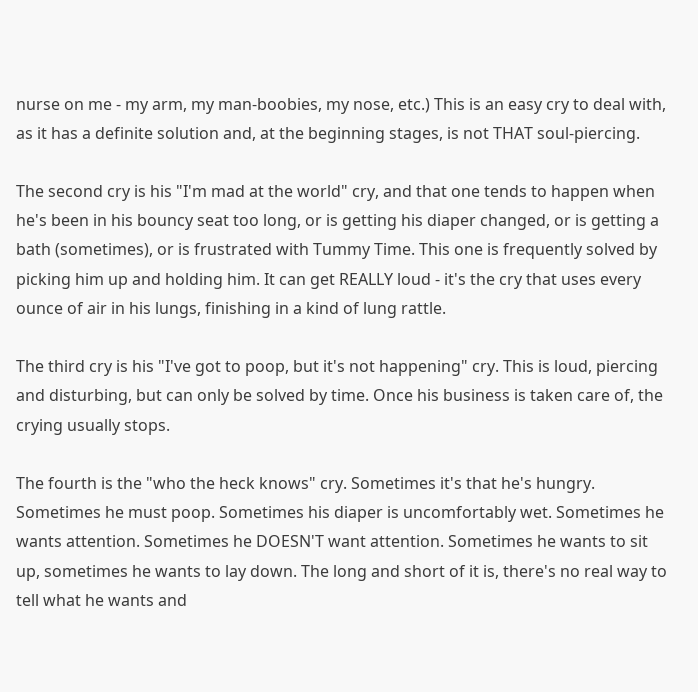nurse on me - my arm, my man-boobies, my nose, etc.) This is an easy cry to deal with, as it has a definite solution and, at the beginning stages, is not THAT soul-piercing.

The second cry is his "I'm mad at the world" cry, and that one tends to happen when he's been in his bouncy seat too long, or is getting his diaper changed, or is getting a bath (sometimes), or is frustrated with Tummy Time. This one is frequently solved by picking him up and holding him. It can get REALLY loud - it's the cry that uses every ounce of air in his lungs, finishing in a kind of lung rattle.

The third cry is his "I've got to poop, but it's not happening" cry. This is loud, piercing and disturbing, but can only be solved by time. Once his business is taken care of, the crying usually stops.

The fourth is the "who the heck knows" cry. Sometimes it's that he's hungry. Sometimes he must poop. Sometimes his diaper is uncomfortably wet. Sometimes he wants attention. Sometimes he DOESN'T want attention. Sometimes he wants to sit up, sometimes he wants to lay down. The long and short of it is, there's no real way to tell what he wants and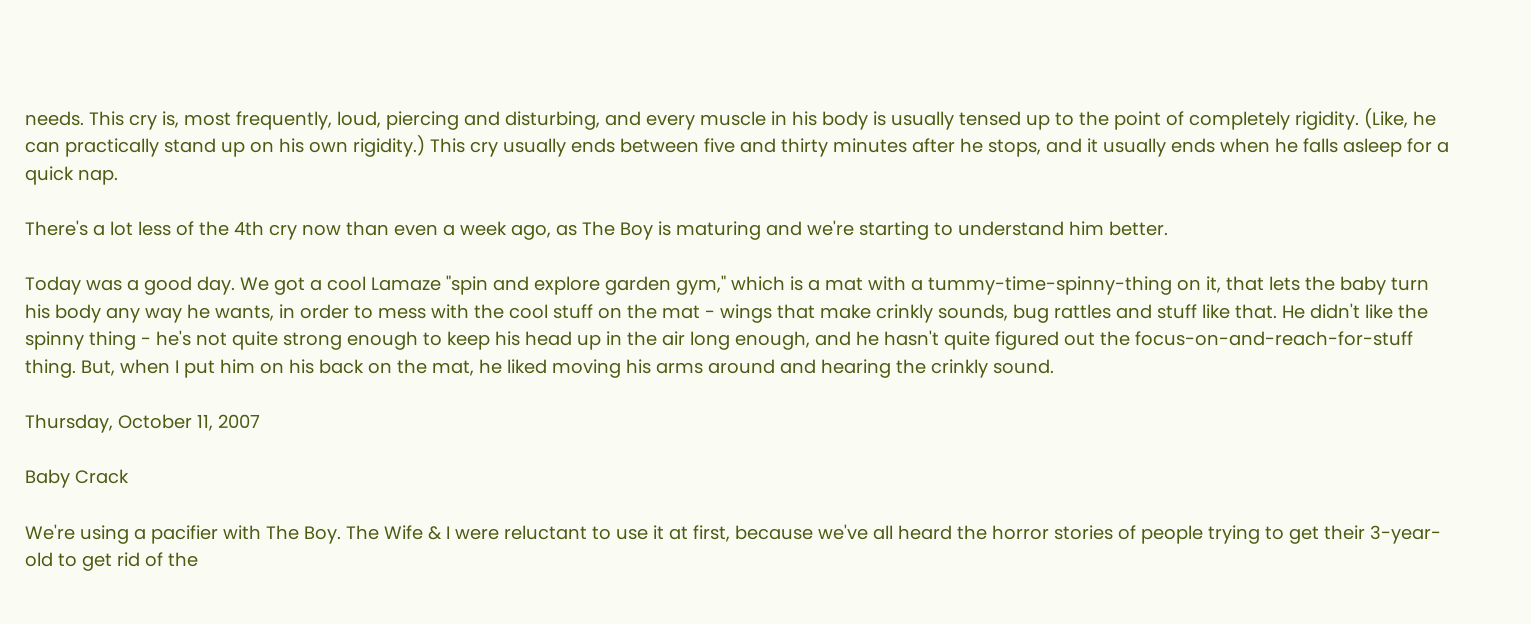needs. This cry is, most frequently, loud, piercing and disturbing, and every muscle in his body is usually tensed up to the point of completely rigidity. (Like, he can practically stand up on his own rigidity.) This cry usually ends between five and thirty minutes after he stops, and it usually ends when he falls asleep for a quick nap.

There's a lot less of the 4th cry now than even a week ago, as The Boy is maturing and we're starting to understand him better.

Today was a good day. We got a cool Lamaze "spin and explore garden gym," which is a mat with a tummy-time-spinny-thing on it, that lets the baby turn his body any way he wants, in order to mess with the cool stuff on the mat - wings that make crinkly sounds, bug rattles and stuff like that. He didn't like the spinny thing - he's not quite strong enough to keep his head up in the air long enough, and he hasn't quite figured out the focus-on-and-reach-for-stuff thing. But, when I put him on his back on the mat, he liked moving his arms around and hearing the crinkly sound.

Thursday, October 11, 2007

Baby Crack

We're using a pacifier with The Boy. The Wife & I were reluctant to use it at first, because we've all heard the horror stories of people trying to get their 3-year-old to get rid of the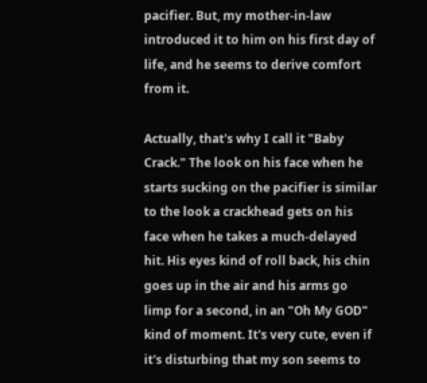pacifier. But, my mother-in-law introduced it to him on his first day of life, and he seems to derive comfort from it.

Actually, that's why I call it "Baby Crack." The look on his face when he starts sucking on the pacifier is similar to the look a crackhead gets on his face when he takes a much-delayed hit. His eyes kind of roll back, his chin goes up in the air and his arms go limp for a second, in an "Oh My GOD" kind of moment. It's very cute, even if it's disturbing that my son seems to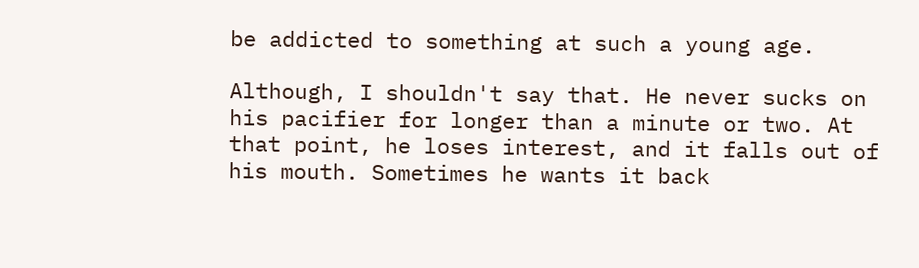be addicted to something at such a young age.

Although, I shouldn't say that. He never sucks on his pacifier for longer than a minute or two. At that point, he loses interest, and it falls out of his mouth. Sometimes he wants it back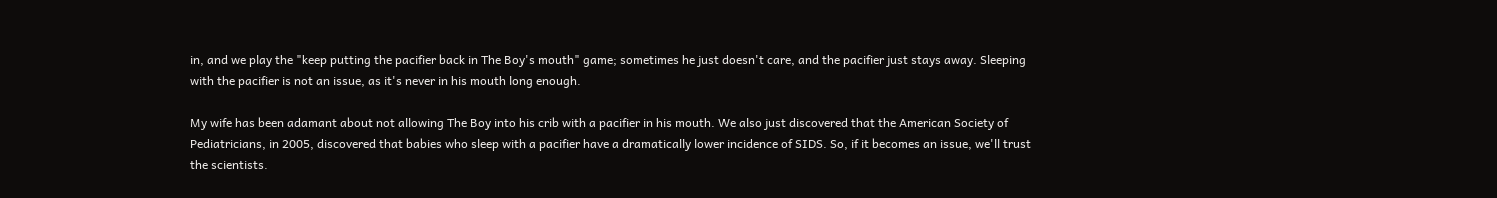in, and we play the "keep putting the pacifier back in The Boy's mouth" game; sometimes he just doesn't care, and the pacifier just stays away. Sleeping with the pacifier is not an issue, as it's never in his mouth long enough.

My wife has been adamant about not allowing The Boy into his crib with a pacifier in his mouth. We also just discovered that the American Society of Pediatricians, in 2005, discovered that babies who sleep with a pacifier have a dramatically lower incidence of SIDS. So, if it becomes an issue, we'll trust the scientists.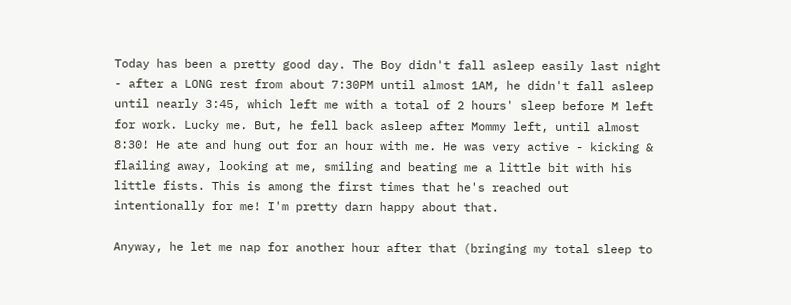Today has been a pretty good day. The Boy didn't fall asleep easily last night - after a LONG rest from about 7:30PM until almost 1AM, he didn't fall asleep until nearly 3:45, which left me with a total of 2 hours' sleep before M left for work. Lucky me. But, he fell back asleep after Mommy left, until almost 8:30! He ate and hung out for an hour with me. He was very active - kicking & flailing away, looking at me, smiling and beating me a little bit with his little fists. This is among the first times that he's reached out intentionally for me! I'm pretty darn happy about that.

Anyway, he let me nap for another hour after that (bringing my total sleep to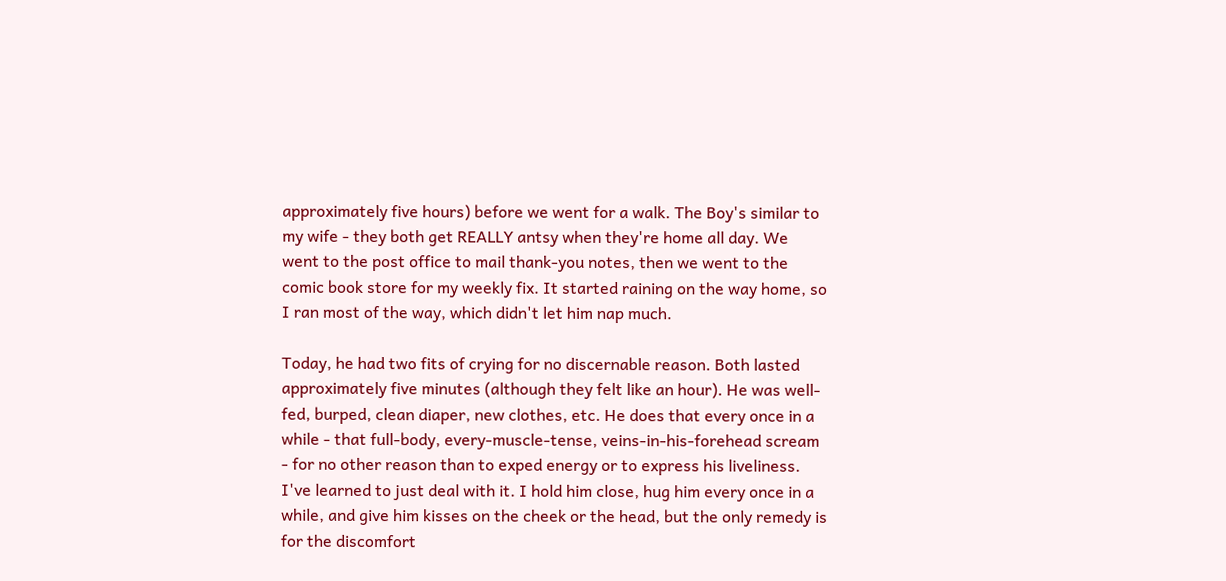approximately five hours) before we went for a walk. The Boy's similar to my wife - they both get REALLY antsy when they're home all day. We went to the post office to mail thank-you notes, then we went to the comic book store for my weekly fix. It started raining on the way home, so I ran most of the way, which didn't let him nap much.

Today, he had two fits of crying for no discernable reason. Both lasted approximately five minutes (although they felt like an hour). He was well-fed, burped, clean diaper, new clothes, etc. He does that every once in a while - that full-body, every-muscle-tense, veins-in-his-forehead scream - for no other reason than to exped energy or to express his liveliness. I've learned to just deal with it. I hold him close, hug him every once in a while, and give him kisses on the cheek or the head, but the only remedy is for the discomfort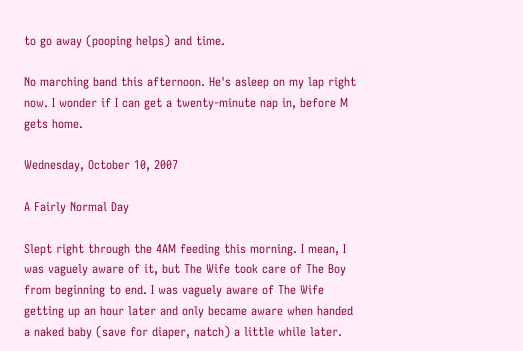to go away (pooping helps) and time.

No marching band this afternoon. He's asleep on my lap right now. I wonder if I can get a twenty-minute nap in, before M gets home.

Wednesday, October 10, 2007

A Fairly Normal Day

Slept right through the 4AM feeding this morning. I mean, I was vaguely aware of it, but The Wife took care of The Boy from beginning to end. I was vaguely aware of The Wife getting up an hour later and only became aware when handed a naked baby (save for diaper, natch) a little while later.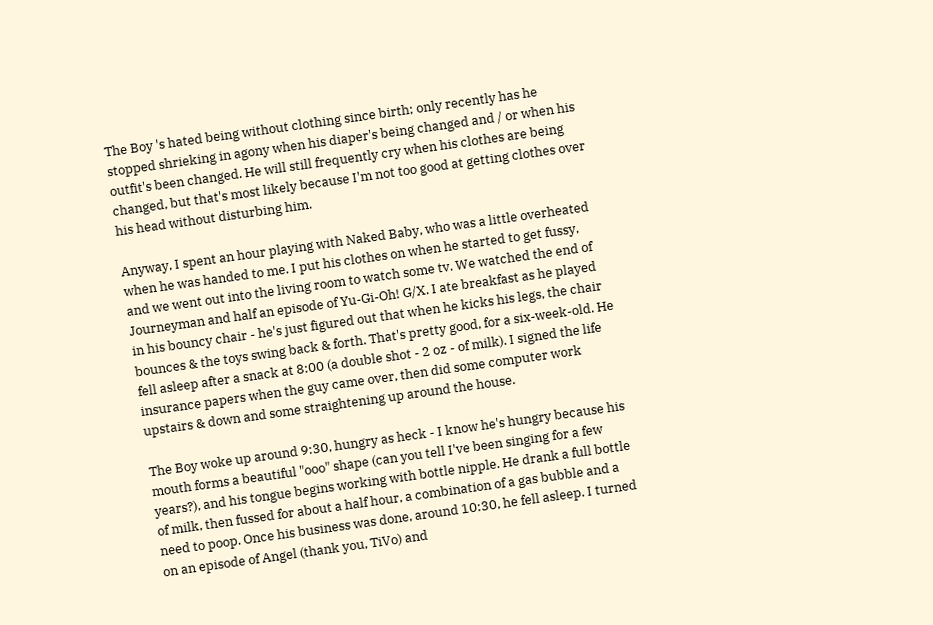The Boy 's hated being without clothing since birth; only recently has he stopped shrieking in agony when his diaper's being changed and / or when his outfit's been changed. He will still frequently cry when his clothes are being changed, but that's most likely because I'm not too good at getting clothes over his head without disturbing him.

Anyway, I spent an hour playing with Naked Baby, who was a little overheated when he was handed to me. I put his clothes on when he started to get fussy, and we went out into the living room to watch some tv. We watched the end of Journeyman and half an episode of Yu-Gi-Oh! G/X. I ate breakfast as he played in his bouncy chair - he's just figured out that when he kicks his legs, the chair bounces & the toys swing back & forth. That's pretty good, for a six-week-old. He fell asleep after a snack at 8:00 (a double shot - 2 oz - of milk). I signed the life insurance papers when the guy came over, then did some computer work upstairs & down and some straightening up around the house.

The Boy woke up around 9:30, hungry as heck - I know he's hungry because his mouth forms a beautiful "ooo" shape (can you tell I've been singing for a few years?), and his tongue begins working with bottle nipple. He drank a full bottle of milk, then fussed for about a half hour, a combination of a gas bubble and a need to poop. Once his business was done, around 10:30, he fell asleep. I turned on an episode of Angel (thank you, TiVo) and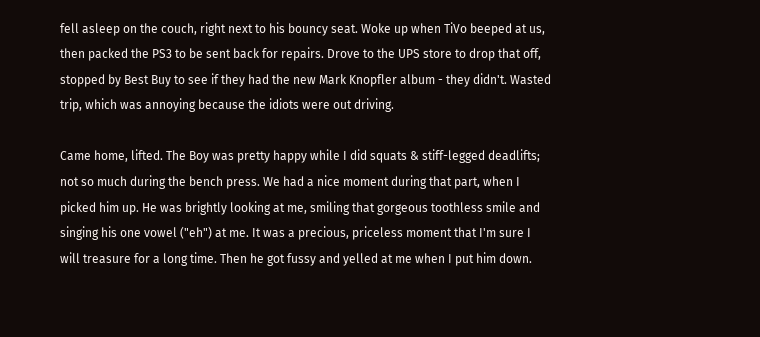fell asleep on the couch, right next to his bouncy seat. Woke up when TiVo beeped at us, then packed the PS3 to be sent back for repairs. Drove to the UPS store to drop that off, stopped by Best Buy to see if they had the new Mark Knopfler album - they didn't. Wasted trip, which was annoying because the idiots were out driving.

Came home, lifted. The Boy was pretty happy while I did squats & stiff-legged deadlifts; not so much during the bench press. We had a nice moment during that part, when I picked him up. He was brightly looking at me, smiling that gorgeous toothless smile and singing his one vowel ("eh") at me. It was a precious, priceless moment that I'm sure I will treasure for a long time. Then he got fussy and yelled at me when I put him down.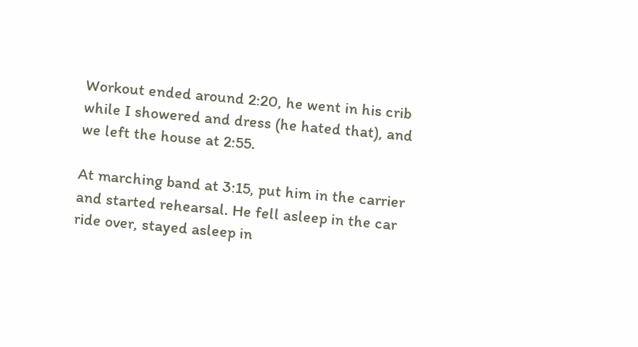Workout ended around 2:20, he went in his crib while I showered and dress (he hated that), and we left the house at 2:55.

At marching band at 3:15, put him in the carrier and started rehearsal. He fell asleep in the car ride over, stayed asleep in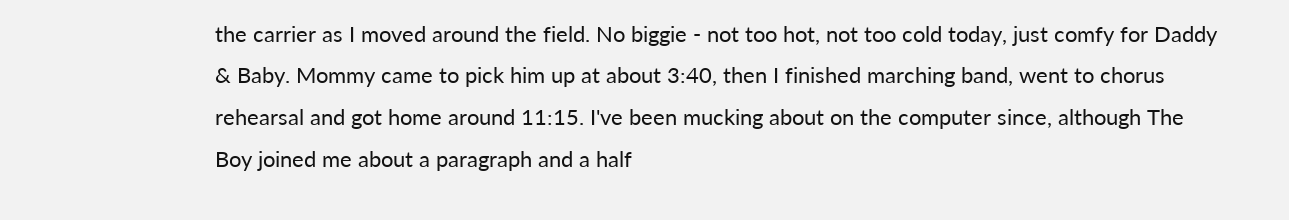the carrier as I moved around the field. No biggie - not too hot, not too cold today, just comfy for Daddy & Baby. Mommy came to pick him up at about 3:40, then I finished marching band, went to chorus rehearsal and got home around 11:15. I've been mucking about on the computer since, although The Boy joined me about a paragraph and a half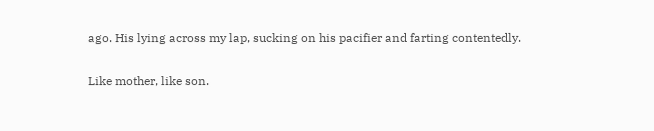ago. His lying across my lap, sucking on his pacifier and farting contentedly.

Like mother, like son.